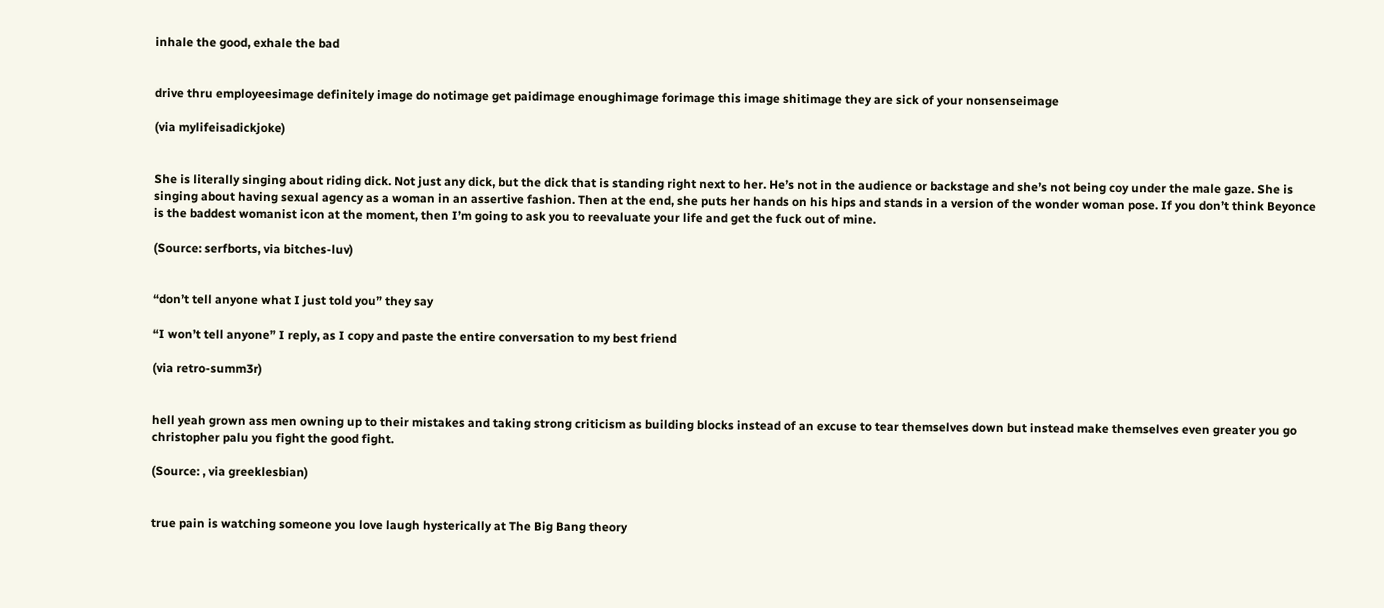inhale the good, exhale the bad


drive thru employeesimage definitely image do notimage get paidimage enoughimage forimage this image shitimage they are sick of your nonsenseimage

(via mylifeisadickjoke)


She is literally singing about riding dick. Not just any dick, but the dick that is standing right next to her. He’s not in the audience or backstage and she’s not being coy under the male gaze. She is singing about having sexual agency as a woman in an assertive fashion. Then at the end, she puts her hands on his hips and stands in a version of the wonder woman pose. If you don’t think Beyonce is the baddest womanist icon at the moment, then I’m going to ask you to reevaluate your life and get the fuck out of mine.

(Source: serfborts, via bitches-luv)


“don’t tell anyone what I just told you” they say

“I won’t tell anyone” I reply, as I copy and paste the entire conversation to my best friend

(via retro-summ3r)


hell yeah grown ass men owning up to their mistakes and taking strong criticism as building blocks instead of an excuse to tear themselves down but instead make themselves even greater you go christopher palu you fight the good fight.

(Source: , via greeklesbian)


true pain is watching someone you love laugh hysterically at The Big Bang theory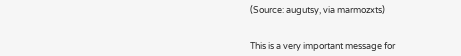(Source: augutsy, via marmozxts)


This is a very important message for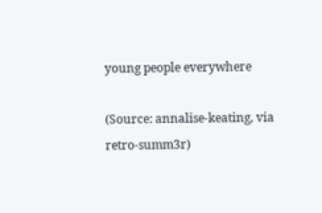young people everywhere

(Source: annalise-keating, via retro-summ3r)